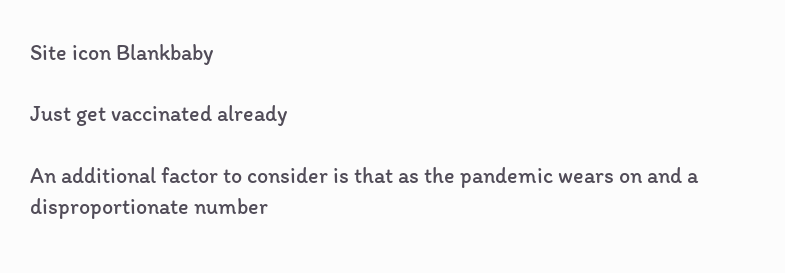Site icon Blankbaby

Just get vaccinated already

An additional factor to consider is that as the pandemic wears on and a disproportionate number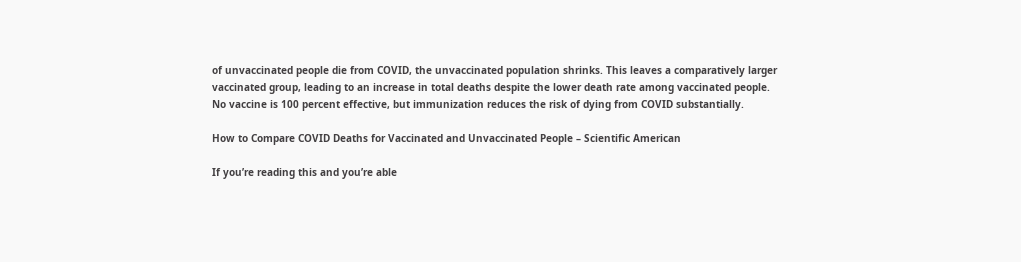of unvaccinated people die from COVID, the unvaccinated population shrinks. This leaves a comparatively larger vaccinated group, leading to an increase in total deaths despite the lower death rate among vaccinated people. No vaccine is 100 percent effective, but immunization reduces the risk of dying from COVID substantially.

How to Compare COVID Deaths for Vaccinated and Unvaccinated People – Scientific American

If you’re reading this and you’re able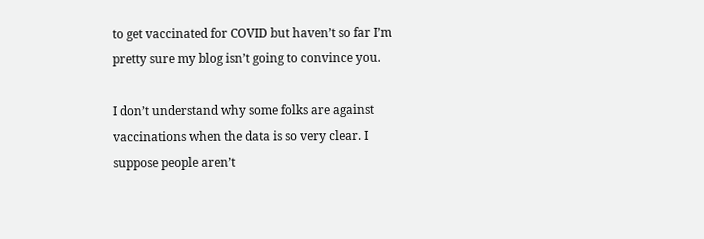to get vaccinated for COVID but haven’t so far I’m pretty sure my blog isn’t going to convince you.

I don’t understand why some folks are against vaccinations when the data is so very clear. I suppose people aren’t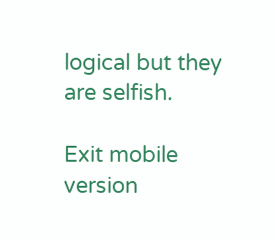logical but they are selfish.

Exit mobile version